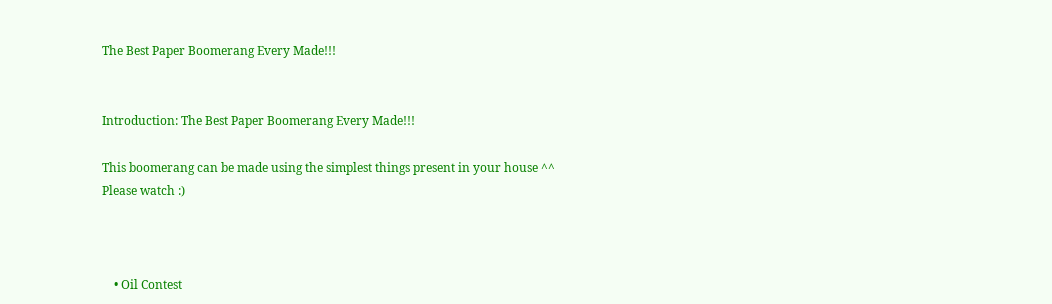The Best Paper Boomerang Every Made!!!


Introduction: The Best Paper Boomerang Every Made!!!

This boomerang can be made using the simplest things present in your house ^^
Please watch :)



    • Oil Contest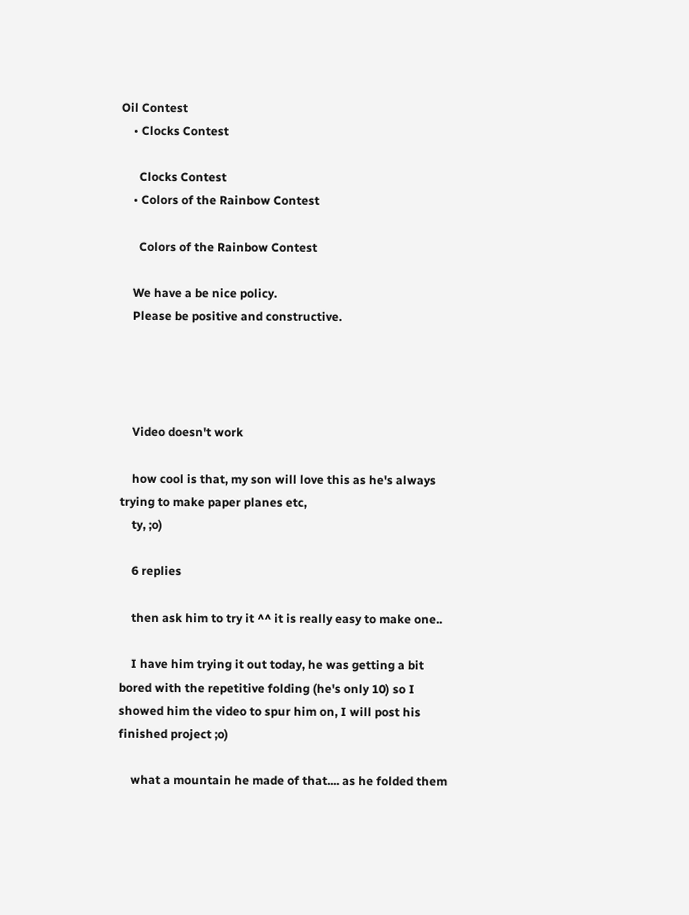Oil Contest
    • Clocks Contest

      Clocks Contest
    • Colors of the Rainbow Contest

      Colors of the Rainbow Contest

    We have a be nice policy.
    Please be positive and constructive.




    Video doesn't work

    how cool is that, my son will love this as he's always trying to make paper planes etc,
    ty, ;o)

    6 replies

    then ask him to try it ^^ it is really easy to make one..

    I have him trying it out today, he was getting a bit bored with the repetitive folding (he's only 10) so I showed him the video to spur him on, I will post his finished project ;o)

    what a mountain he made of that.... as he folded them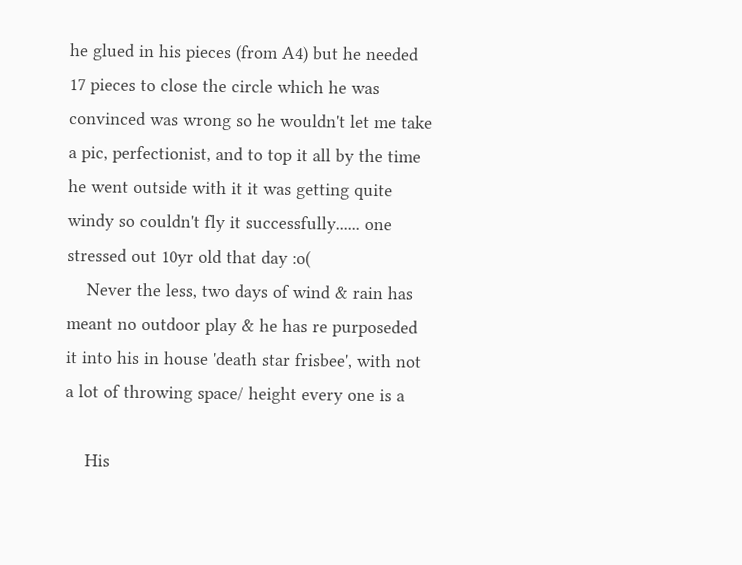he glued in his pieces (from A4) but he needed 17 pieces to close the circle which he was convinced was wrong so he wouldn't let me take a pic, perfectionist, and to top it all by the time he went outside with it it was getting quite windy so couldn't fly it successfully...... one stressed out 10yr old that day :o(
    Never the less, two days of wind & rain has meant no outdoor play & he has re purposeded it into his in house 'death star frisbee', with not a lot of throwing space/ height every one is a

    His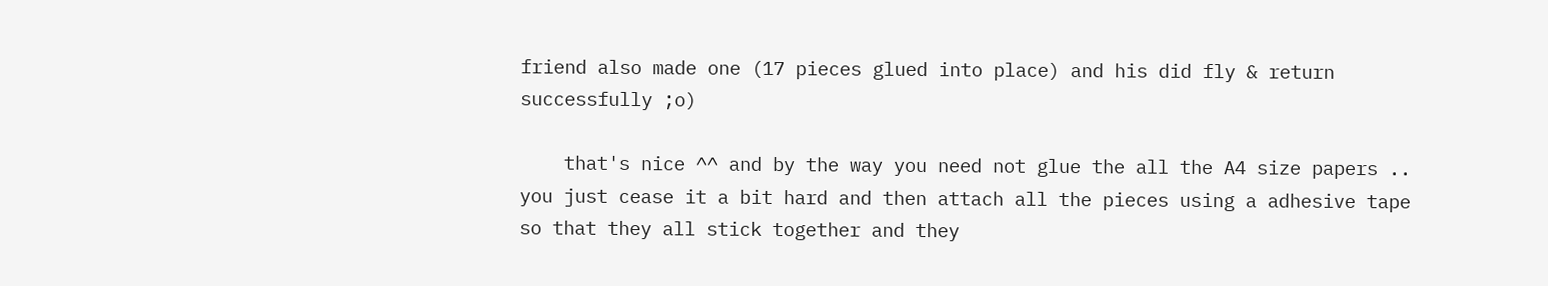friend also made one (17 pieces glued into place) and his did fly & return successfully ;o)

    that's nice ^^ and by the way you need not glue the all the A4 size papers .. you just cease it a bit hard and then attach all the pieces using a adhesive tape so that they all stick together and they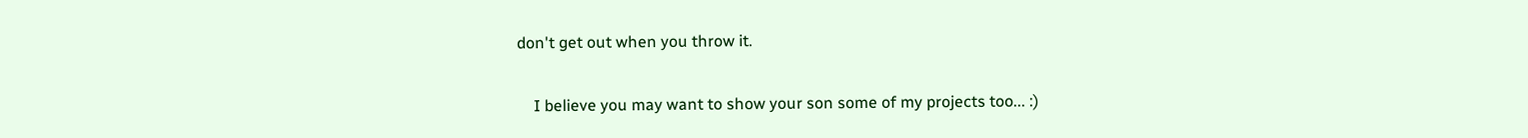don't get out when you throw it.

    I believe you may want to show your son some of my projects too... :)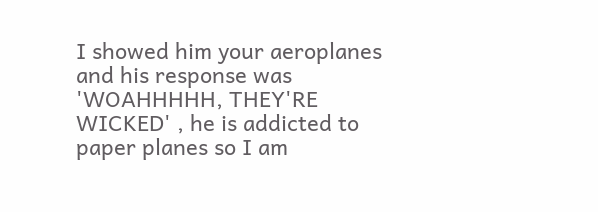I showed him your aeroplanes and his response was 'WOAHHHHH, THEY'RE WICKED' , he is addicted to paper planes so I am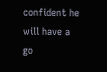confident he will have a go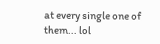at every single one of them... lol